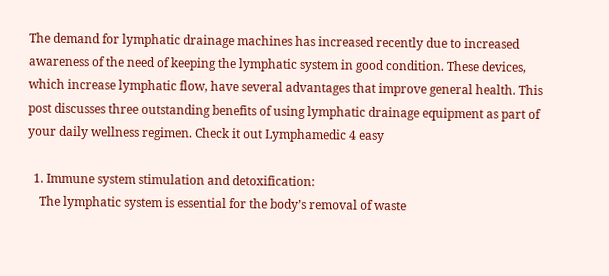The demand for lymphatic drainage machines has increased recently due to increased awareness of the need of keeping the lymphatic system in good condition. These devices, which increase lymphatic flow, have several advantages that improve general health. This post discusses three outstanding benefits of using lymphatic drainage equipment as part of your daily wellness regimen. Check it out Lymphamedic 4 easy

  1. Immune system stimulation and detoxification:
    The lymphatic system is essential for the body’s removal of waste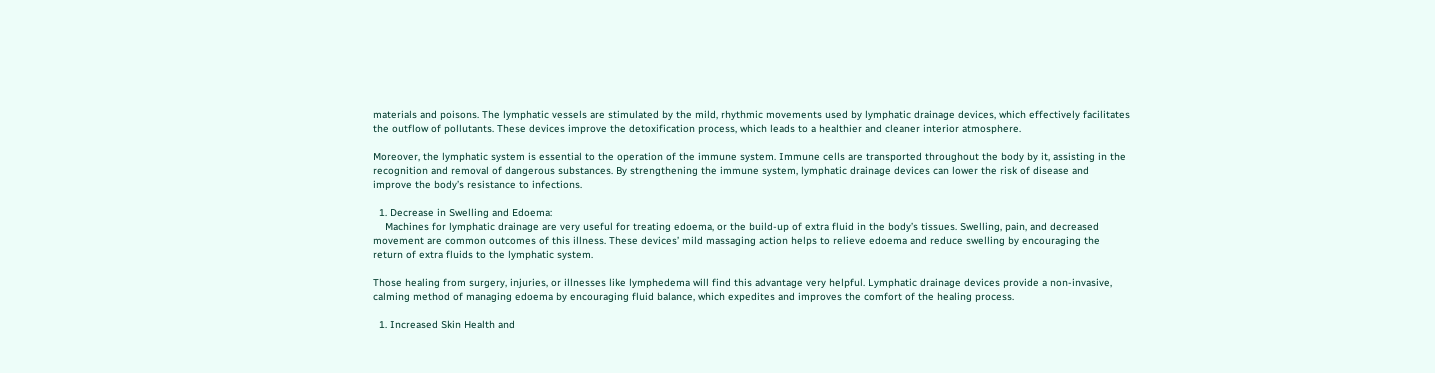materials and poisons. The lymphatic vessels are stimulated by the mild, rhythmic movements used by lymphatic drainage devices, which effectively facilitates the outflow of pollutants. These devices improve the detoxification process, which leads to a healthier and cleaner interior atmosphere.

Moreover, the lymphatic system is essential to the operation of the immune system. Immune cells are transported throughout the body by it, assisting in the recognition and removal of dangerous substances. By strengthening the immune system, lymphatic drainage devices can lower the risk of disease and improve the body’s resistance to infections.

  1. Decrease in Swelling and Edoema:
    Machines for lymphatic drainage are very useful for treating edoema, or the build-up of extra fluid in the body’s tissues. Swelling, pain, and decreased movement are common outcomes of this illness. These devices’ mild massaging action helps to relieve edoema and reduce swelling by encouraging the return of extra fluids to the lymphatic system.

Those healing from surgery, injuries, or illnesses like lymphedema will find this advantage very helpful. Lymphatic drainage devices provide a non-invasive, calming method of managing edoema by encouraging fluid balance, which expedites and improves the comfort of the healing process.

  1. Increased Skin Health and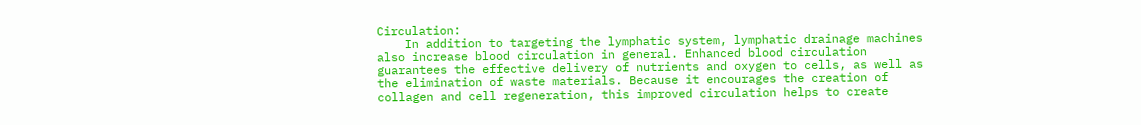Circulation:
    In addition to targeting the lymphatic system, lymphatic drainage machines also increase blood circulation in general. Enhanced blood circulation guarantees the effective delivery of nutrients and oxygen to cells, as well as the elimination of waste materials. Because it encourages the creation of collagen and cell regeneration, this improved circulation helps to create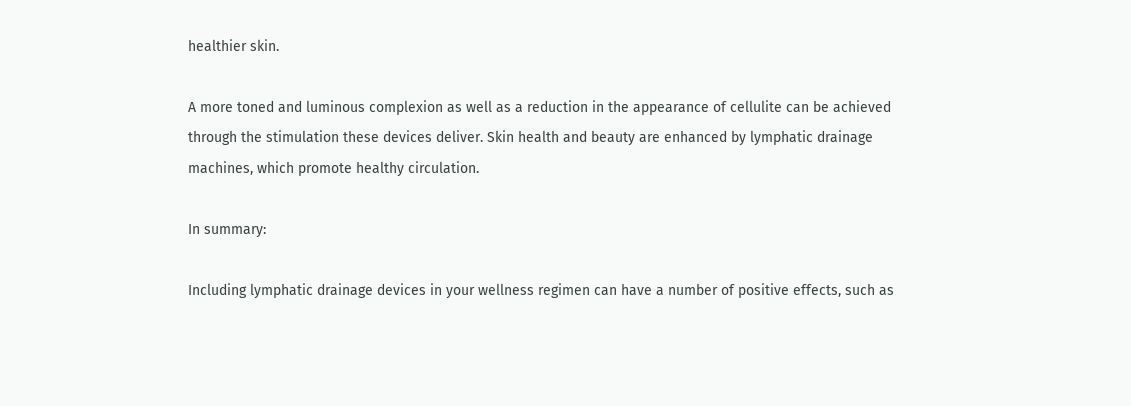healthier skin.

A more toned and luminous complexion as well as a reduction in the appearance of cellulite can be achieved through the stimulation these devices deliver. Skin health and beauty are enhanced by lymphatic drainage machines, which promote healthy circulation.

In summary:

Including lymphatic drainage devices in your wellness regimen can have a number of positive effects, such as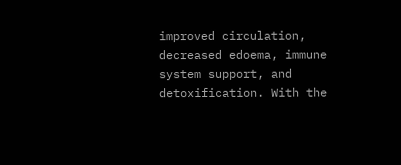improved circulation, decreased edoema, immune system support, and detoxification. With the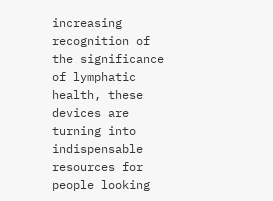increasing recognition of the significance of lymphatic health, these devices are turning into indispensable resources for people looking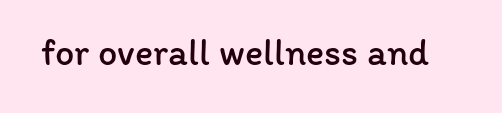for overall wellness and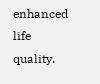enhanced life quality.